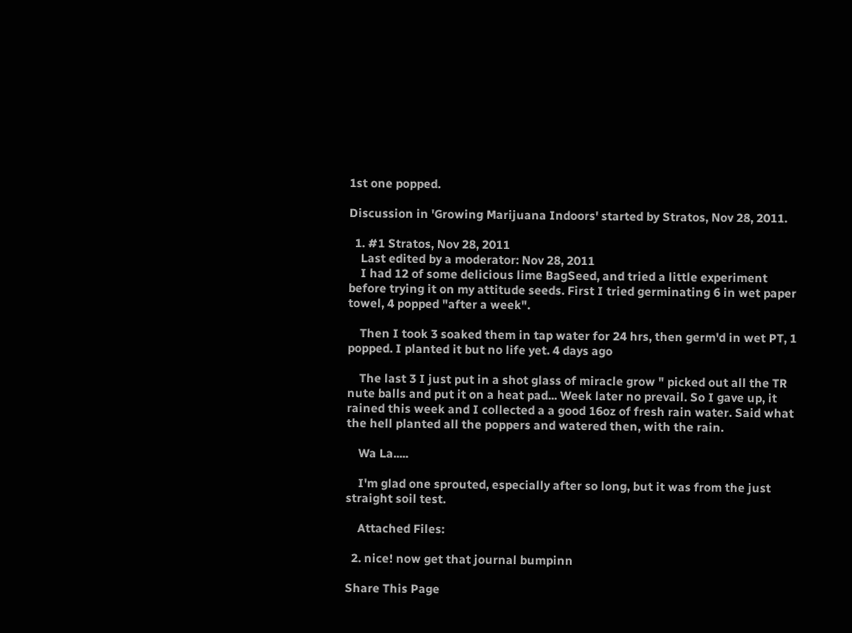1st one popped.

Discussion in 'Growing Marijuana Indoors' started by Stratos, Nov 28, 2011.

  1. #1 Stratos, Nov 28, 2011
    Last edited by a moderator: Nov 28, 2011
    I had 12 of some delicious lime BagSeed, and tried a little experiment before trying it on my attitude seeds. First I tried germinating 6 in wet paper towel, 4 popped "after a week".

    Then I took 3 soaked them in tap water for 24 hrs, then germ'd in wet PT, 1 popped. I planted it but no life yet. 4 days ago

    The last 3 I just put in a shot glass of miracle grow " picked out all the TR nute balls and put it on a heat pad... Week later no prevail. So I gave up, it rained this week and I collected a a good 16oz of fresh rain water. Said what the hell planted all the poppers and watered then, with the rain.

    Wa La.....

    I'm glad one sprouted, especially after so long, but it was from the just straight soil test.

    Attached Files:

  2. nice! now get that journal bumpinn

Share This Page